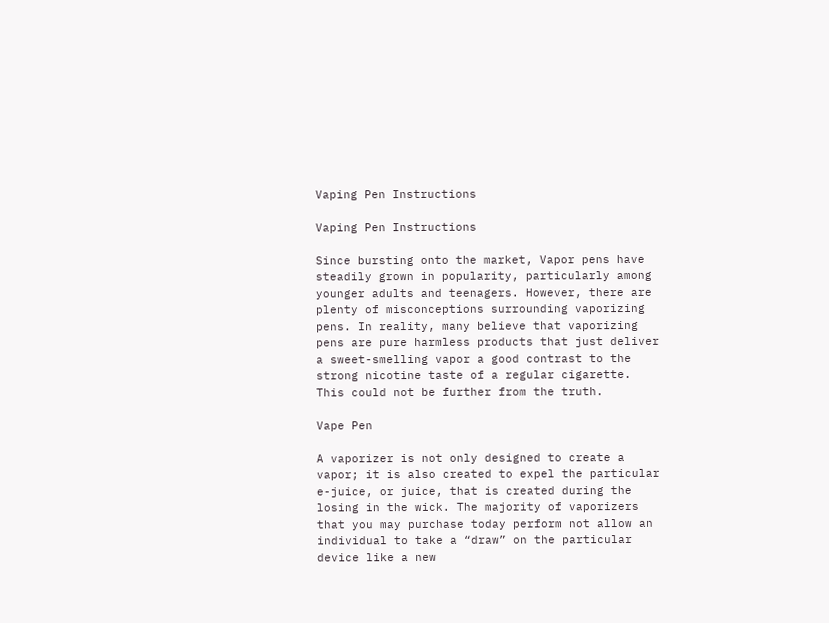Vaping Pen Instructions

Vaping Pen Instructions

Since bursting onto the market, Vapor pens have steadily grown in popularity, particularly among younger adults and teenagers. However, there are plenty of misconceptions surrounding vaporizing pens. In reality, many believe that vaporizing pens are pure harmless products that just deliver a sweet-smelling vapor a good contrast to the strong nicotine taste of a regular cigarette. This could not be further from the truth.

Vape Pen

A vaporizer is not only designed to create a vapor; it is also created to expel the particular e-juice, or juice, that is created during the losing in the wick. The majority of vaporizers that you may purchase today perform not allow an individual to take a “draw” on the particular device like a new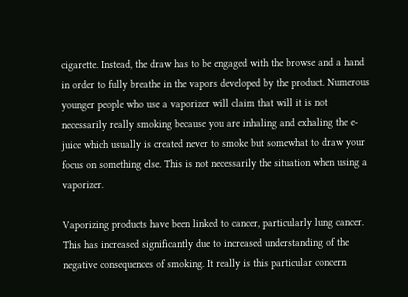cigarette. Instead, the draw has to be engaged with the browse and a hand in order to fully breathe in the vapors developed by the product. Numerous younger people who use a vaporizer will claim that will it is not necessarily really smoking because you are inhaling and exhaling the e-juice which usually is created never to smoke but somewhat to draw your focus on something else. This is not necessarily the situation when using a vaporizer.

Vaporizing products have been linked to cancer, particularly lung cancer. This has increased significantly due to increased understanding of the negative consequences of smoking. It really is this particular concern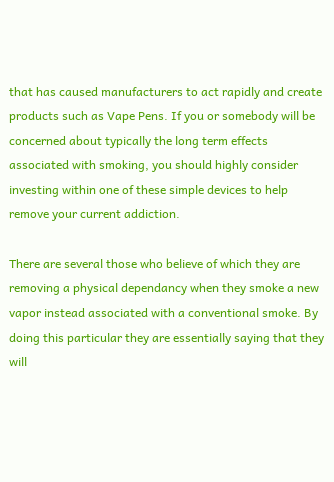that has caused manufacturers to act rapidly and create products such as Vape Pens. If you or somebody will be concerned about typically the long term effects associated with smoking, you should highly consider investing within one of these simple devices to help remove your current addiction.

There are several those who believe of which they are removing a physical dependancy when they smoke a new vapor instead associated with a conventional smoke. By doing this particular they are essentially saying that they will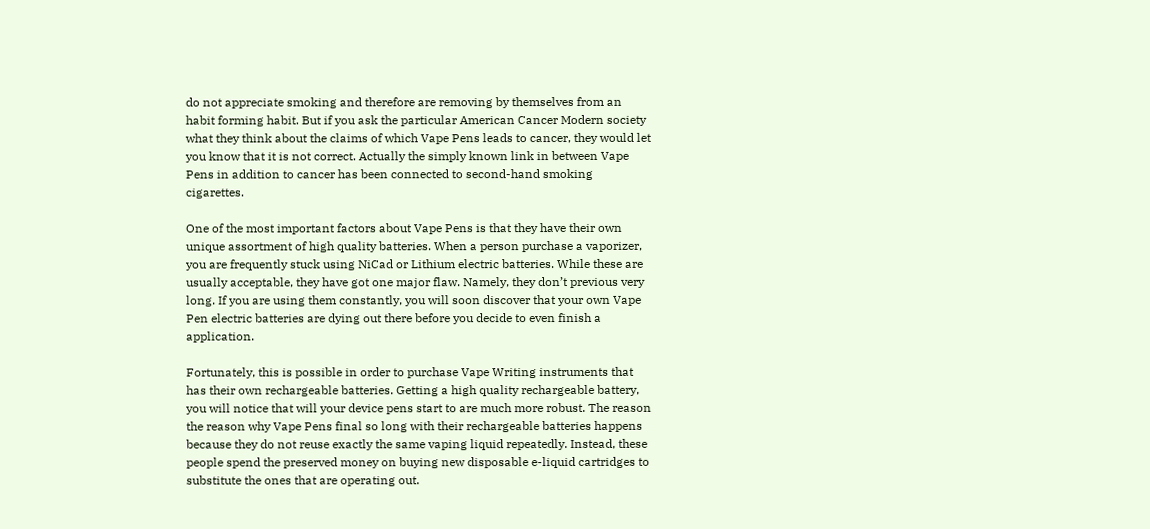do not appreciate smoking and therefore are removing by themselves from an habit forming habit. But if you ask the particular American Cancer Modern society what they think about the claims of which Vape Pens leads to cancer, they would let you know that it is not correct. Actually the simply known link in between Vape Pens in addition to cancer has been connected to second-hand smoking cigarettes.

One of the most important factors about Vape Pens is that they have their own unique assortment of high quality batteries. When a person purchase a vaporizer, you are frequently stuck using NiCad or Lithium electric batteries. While these are usually acceptable, they have got one major flaw. Namely, they don’t previous very long. If you are using them constantly, you will soon discover that your own Vape Pen electric batteries are dying out there before you decide to even finish a application.

Fortunately, this is possible in order to purchase Vape Writing instruments that has their own rechargeable batteries. Getting a high quality rechargeable battery, you will notice that will your device pens start to are much more robust. The reason the reason why Vape Pens final so long with their rechargeable batteries happens because they do not reuse exactly the same vaping liquid repeatedly. Instead, these people spend the preserved money on buying new disposable e-liquid cartridges to substitute the ones that are operating out.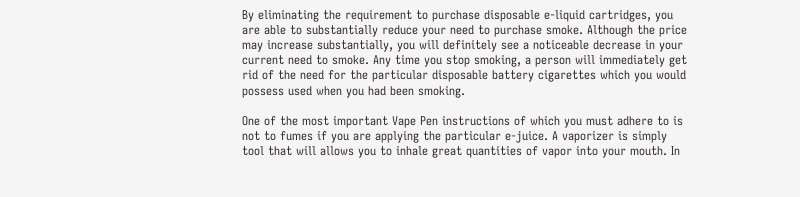By eliminating the requirement to purchase disposable e-liquid cartridges, you are able to substantially reduce your need to purchase smoke. Although the price may increase substantially, you will definitely see a noticeable decrease in your current need to smoke. Any time you stop smoking, a person will immediately get rid of the need for the particular disposable battery cigarettes which you would possess used when you had been smoking.

One of the most important Vape Pen instructions of which you must adhere to is not to fumes if you are applying the particular e-juice. A vaporizer is simply tool that will allows you to inhale great quantities of vapor into your mouth. In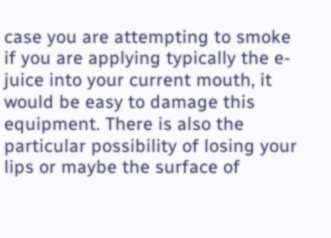case you are attempting to smoke if you are applying typically the e-juice into your current mouth, it would be easy to damage this equipment. There is also the particular possibility of losing your lips or maybe the surface of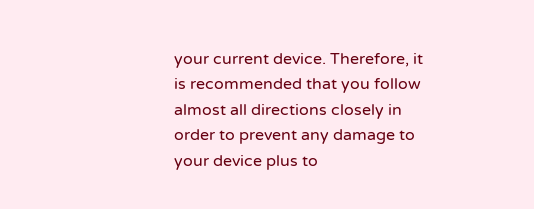your current device. Therefore, it is recommended that you follow almost all directions closely in order to prevent any damage to your device plus to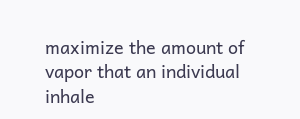maximize the amount of vapor that an individual inhale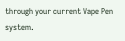through your current Vape Pen system.